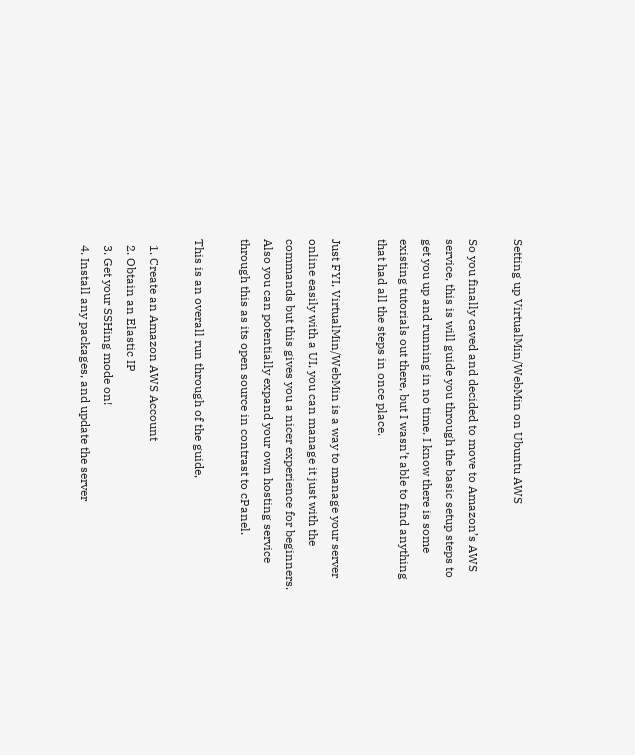Setting up VirtualMin/WebMin on Ubuntu AWS

So you finally caved and decided to move to Amazon’s AWS service, this is will guide you through the basic setup steps to get you up and running in no time. I know there is some existing tutorials out there, but I wasn’t able to find anything that had all the steps in once place.

Just FYI, VirtualMin/WebMin is a way to manage your server online easily with a UI, you can manage it just with the commands but this gives you a nicer experience for beginners. Also you can potentially expand your own hosting service through this as its open source in contrast to cPanel.

This is an overall run through of the guide,

  1. Create an Amazon AWS Account
  2. Obtain an Elastic IP
  3. Get your SSHing mode on!
  4. Install any packages, and update the server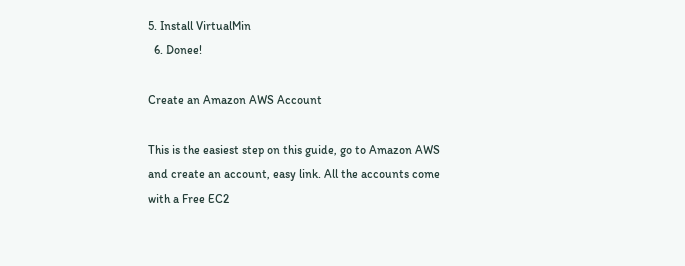5. Install VirtualMin
  6. Donee!

Create an Amazon AWS Account

This is the easiest step on this guide, go to Amazon AWS and create an account, easy link. All the accounts come with a Free EC2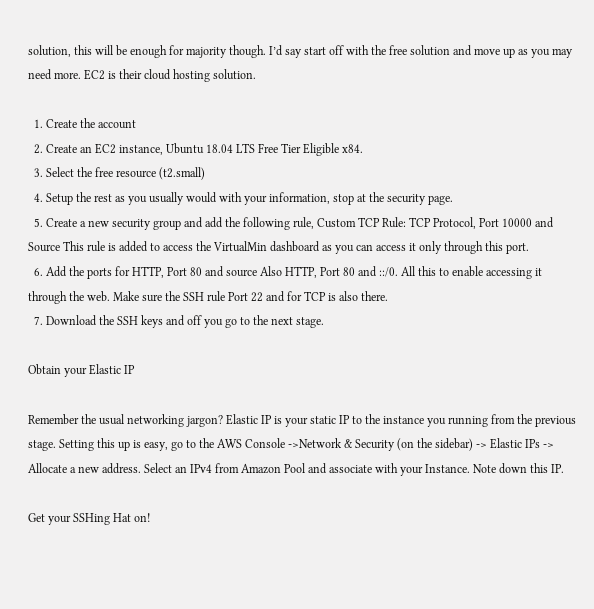solution, this will be enough for majority though. I’d say start off with the free solution and move up as you may need more. EC2 is their cloud hosting solution.

  1. Create the account
  2. Create an EC2 instance, Ubuntu 18.04 LTS Free Tier Eligible x84.
  3. Select the free resource (t2.small)
  4. Setup the rest as you usually would with your information, stop at the security page.
  5. Create a new security group and add the following rule, Custom TCP Rule: TCP Protocol, Port 10000 and Source This rule is added to access the VirtualMin dashboard as you can access it only through this port.
  6. Add the ports for HTTP, Port 80 and source Also HTTP, Port 80 and ::/0. All this to enable accessing it through the web. Make sure the SSH rule Port 22 and for TCP is also there.
  7. Download the SSH keys and off you go to the next stage.

Obtain your Elastic IP

Remember the usual networking jargon? Elastic IP is your static IP to the instance you running from the previous stage. Setting this up is easy, go to the AWS Console ->Network & Security (on the sidebar) -> Elastic IPs -> Allocate a new address. Select an IPv4 from Amazon Pool and associate with your Instance. Note down this IP.

Get your SSHing Hat on!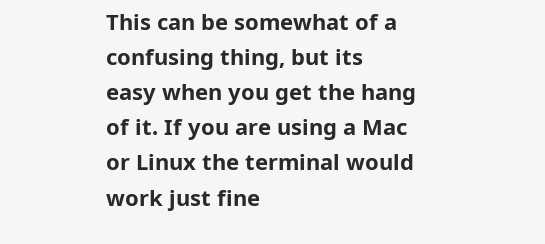This can be somewhat of a confusing thing, but its easy when you get the hang of it. If you are using a Mac or Linux the terminal would work just fine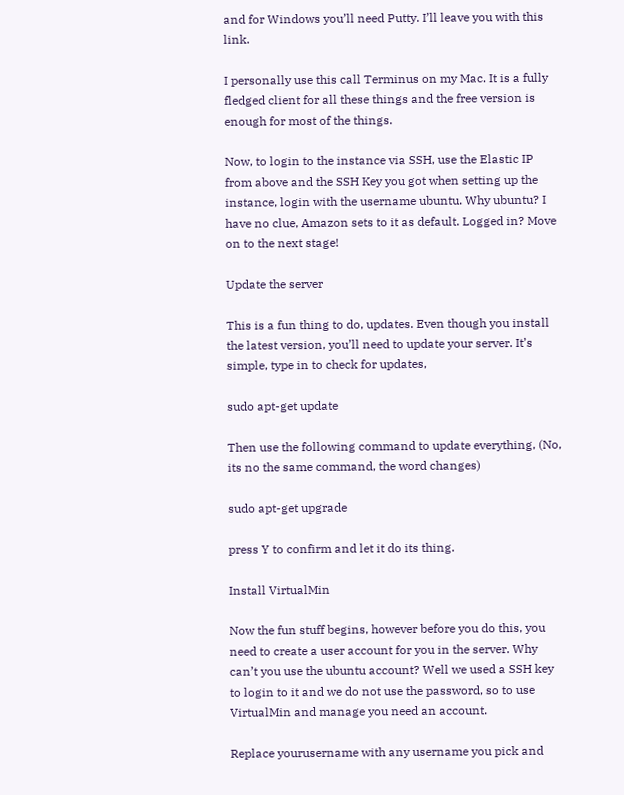and for Windows you’ll need Putty. I’ll leave you with this link.

I personally use this call Terminus on my Mac. It is a fully fledged client for all these things and the free version is enough for most of the things.

Now, to login to the instance via SSH, use the Elastic IP from above and the SSH Key you got when setting up the instance, login with the username ubuntu. Why ubuntu? I have no clue, Amazon sets to it as default. Logged in? Move on to the next stage!

Update the server

This is a fun thing to do, updates. Even though you install the latest version, you’ll need to update your server. It’s simple, type in to check for updates,

sudo apt-get update

Then use the following command to update everything, (No, its no the same command, the word changes)

sudo apt-get upgrade

press Y to confirm and let it do its thing.

Install VirtualMin

Now the fun stuff begins, however before you do this, you need to create a user account for you in the server. Why can’t you use the ubuntu account? Well we used a SSH key to login to it and we do not use the password, so to use VirtualMin and manage you need an account.

Replace yourusername with any username you pick and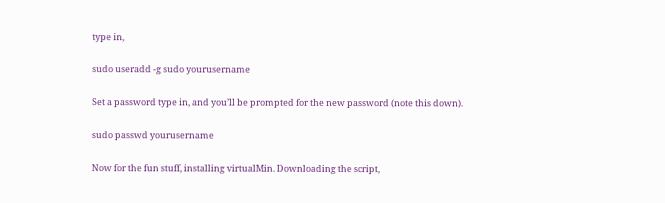type in,

sudo useradd -g sudo yourusername

Set a password type in, and you’ll be prompted for the new password (note this down).

sudo passwd yourusername

Now for the fun stuff, installing virtualMin. Downloading the script,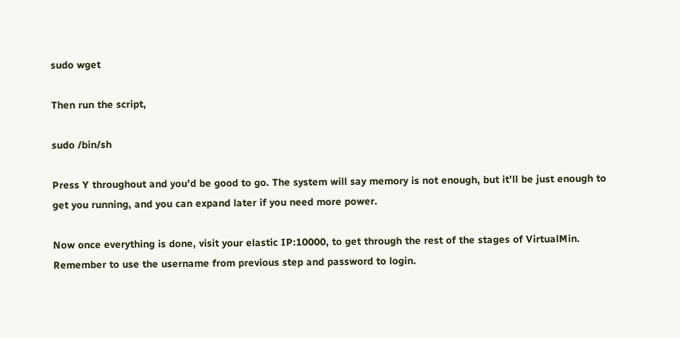sudo wget

Then run the script,

sudo /bin/sh

Press Y throughout and you’d be good to go. The system will say memory is not enough, but it’ll be just enough to get you running, and you can expand later if you need more power.

Now once everything is done, visit your elastic IP:10000, to get through the rest of the stages of VirtualMin. Remember to use the username from previous step and password to login.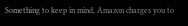Something to keep in mind, Amazon charges you to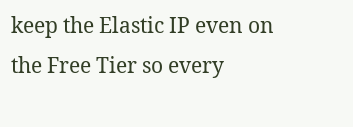keep the Elastic IP even on the Free Tier so every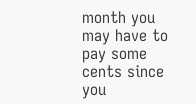month you may have to pay some cents since you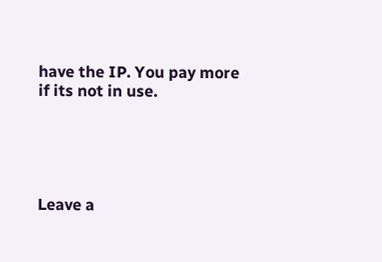have the IP. You pay more if its not in use.





Leave a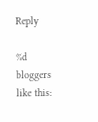Reply

%d bloggers like this: